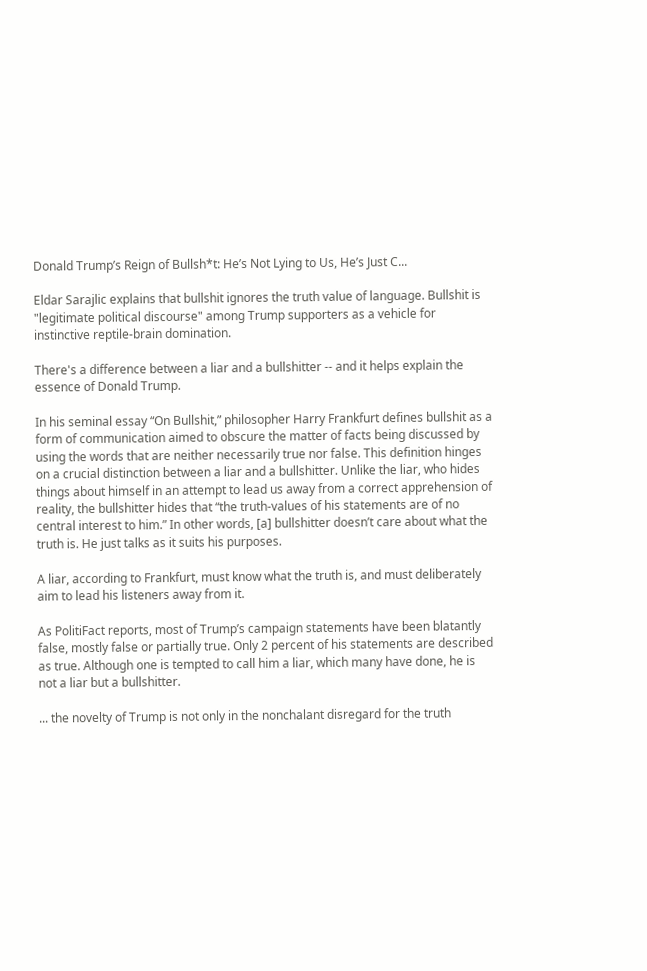Donald Trump’s Reign of Bullsh*t: He’s Not Lying to Us, He’s Just C...

Eldar Sarajlic explains that bullshit ignores the truth value of language. Bullshit is "legitimate political discourse" among Trump supporters as a vehicle for instinctive reptile-brain domination.

There's a difference between a liar and a bullshitter -- and it helps explain the essence of Donald Trump.

In his seminal essay “On Bullshit,” philosopher Harry Frankfurt defines bullshit as a form of communication aimed to obscure the matter of facts being discussed by using the words that are neither necessarily true nor false. This definition hinges on a crucial distinction between a liar and a bullshitter. Unlike the liar, who hides things about himself in an attempt to lead us away from a correct apprehension of reality, the bullshitter hides that “the truth-values of his statements are of no central interest to him.” In other words, [a] bullshitter doesn’t care about what the truth is. He just talks as it suits his purposes.

A liar, according to Frankfurt, must know what the truth is, and must deliberately aim to lead his listeners away from it.

As PolitiFact reports, most of Trump’s campaign statements have been blatantly false, mostly false or partially true. Only 2 percent of his statements are described as true. Although one is tempted to call him a liar, which many have done, he is not a liar but a bullshitter.

... the novelty of Trump is not only in the nonchalant disregard for the truth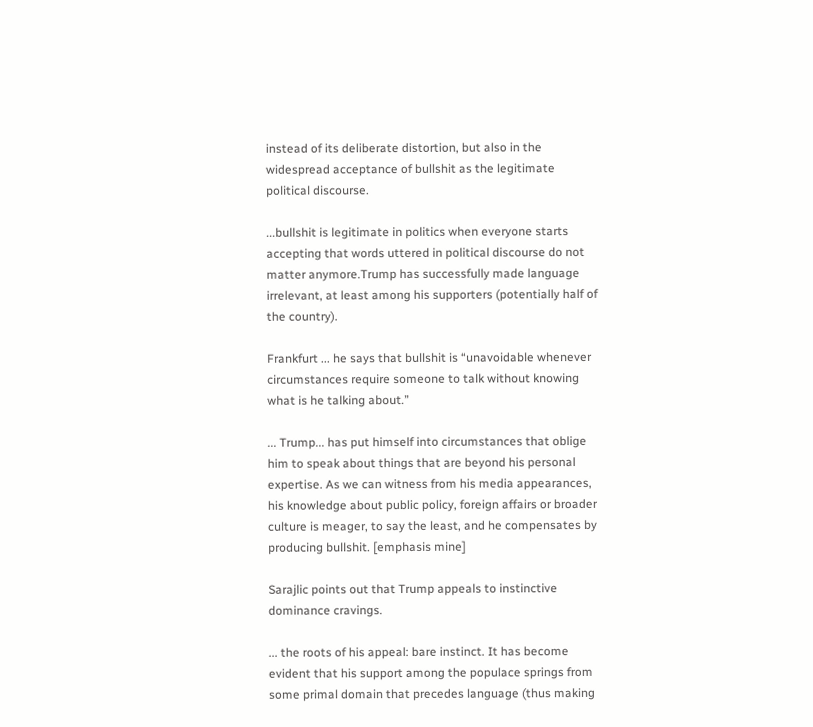instead of its deliberate distortion, but also in the widespread acceptance of bullshit as the legitimate political discourse.

...bullshit is legitimate in politics when everyone starts accepting that words uttered in political discourse do not matter anymore.Trump has successfully made language irrelevant, at least among his supporters (potentially half of the country).

Frankfurt ... he says that bullshit is “unavoidable whenever circumstances require someone to talk without knowing what is he talking about.”

... Trump... has put himself into circumstances that oblige him to speak about things that are beyond his personal expertise. As we can witness from his media appearances, his knowledge about public policy, foreign affairs or broader culture is meager, to say the least, and he compensates by producing bullshit. [emphasis mine]

Sarajlic points out that Trump appeals to instinctive dominance cravings.

... the roots of his appeal: bare instinct. It has become evident that his support among the populace springs from some primal domain that precedes language (thus making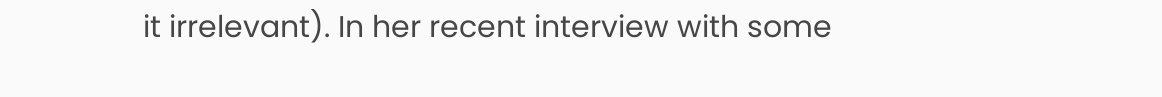it irrelevant). In her recent interview with some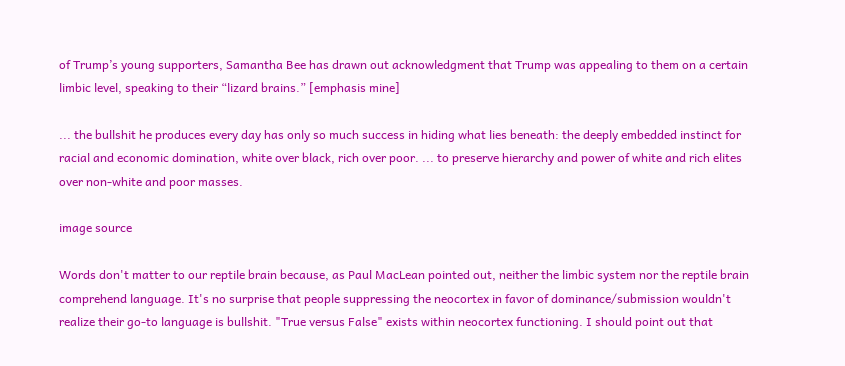of Trump’s young supporters, Samantha Bee has drawn out acknowledgment that Trump was appealing to them on a certain limbic level, speaking to their “lizard brains.” [emphasis mine]

... the bullshit he produces every day has only so much success in hiding what lies beneath: the deeply embedded instinct for racial and economic domination, white over black, rich over poor. ... to preserve hierarchy and power of white and rich elites over non-white and poor masses.

image source

Words don't matter to our reptile brain because, as Paul MacLean pointed out, neither the limbic system nor the reptile brain comprehend language. It's no surprise that people suppressing the neocortex in favor of dominance/submission wouldn't realize their go-to language is bullshit. "True versus False" exists within neocortex functioning. I should point out that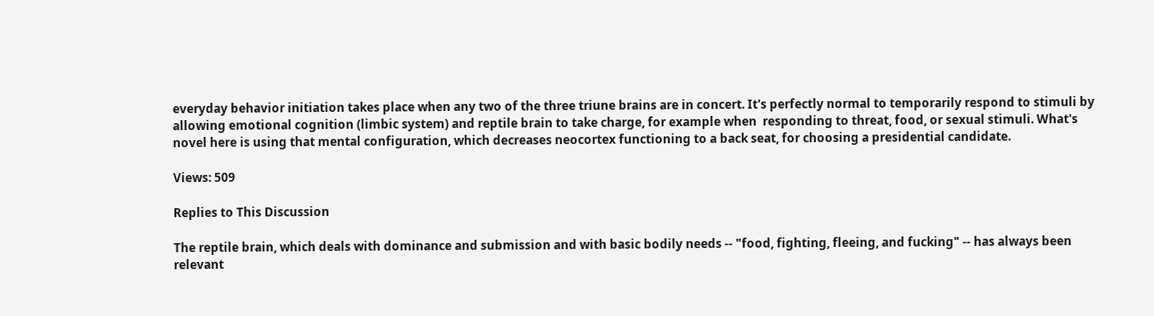everyday behavior initiation takes place when any two of the three triune brains are in concert. It's perfectly normal to temporarily respond to stimuli by allowing emotional cognition (limbic system) and reptile brain to take charge, for example when  responding to threat, food, or sexual stimuli. What's novel here is using that mental configuration, which decreases neocortex functioning to a back seat, for choosing a presidential candidate.

Views: 509

Replies to This Discussion

The reptile brain, which deals with dominance and submission and with basic bodily needs -- "food, fighting, fleeing, and fucking" -- has always been relevant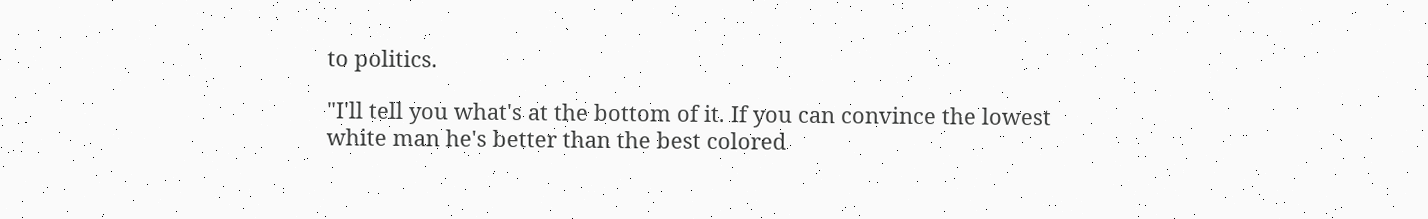to politics.

"I'll tell you what's at the bottom of it. If you can convince the lowest white man he's better than the best colored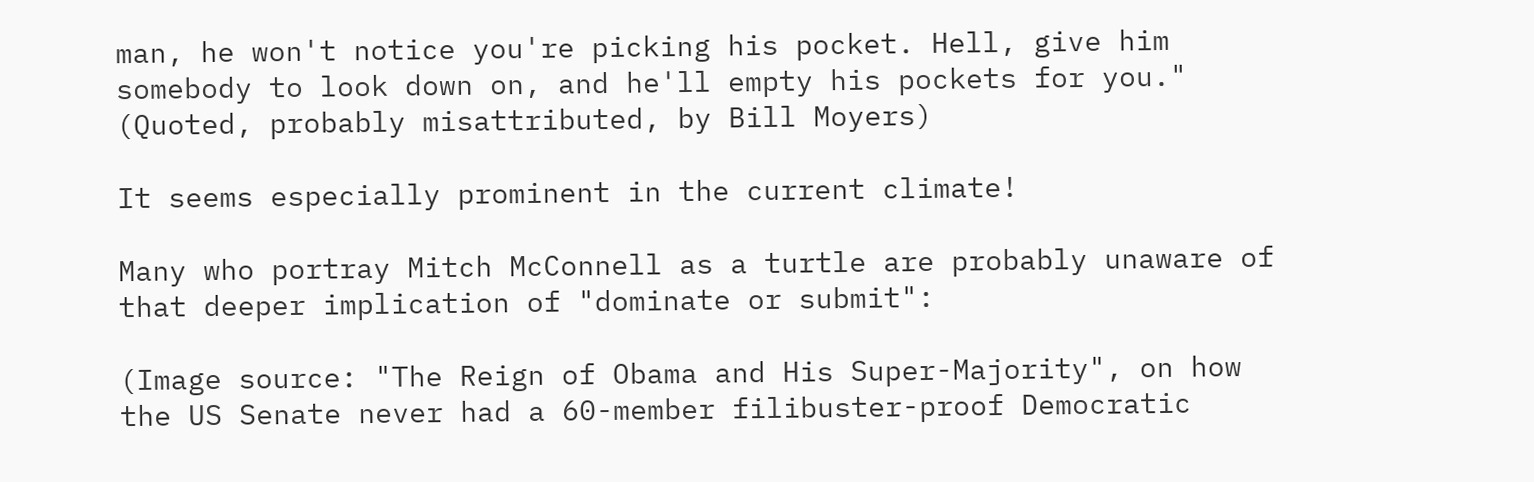man, he won't notice you're picking his pocket. Hell, give him somebody to look down on, and he'll empty his pockets for you." (Quoted, probably misattributed, by Bill Moyers)

It seems especially prominent in the current climate!

Many who portray Mitch McConnell as a turtle are probably unaware of that deeper implication of "dominate or submit":

(Image source: "The Reign of Obama and His Super-Majority", on how the US Senate never had a 60-member filibuster-proof Democratic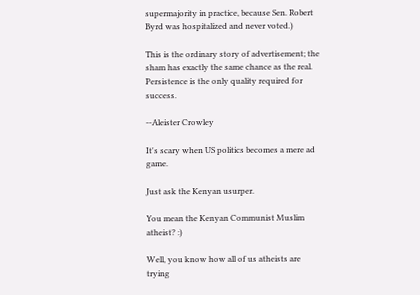supermajority in practice, because Sen. Robert Byrd was hospitalized and never voted.)

This is the ordinary story of advertisement; the sham has exactly the same chance as the real. Persistence is the only quality required for success.

--Aleister Crowley

It's scary when US politics becomes a mere ad game.

Just ask the Kenyan usurper.

You mean the Kenyan Communist Muslim atheist? :)

Well, you know how all of us atheists are trying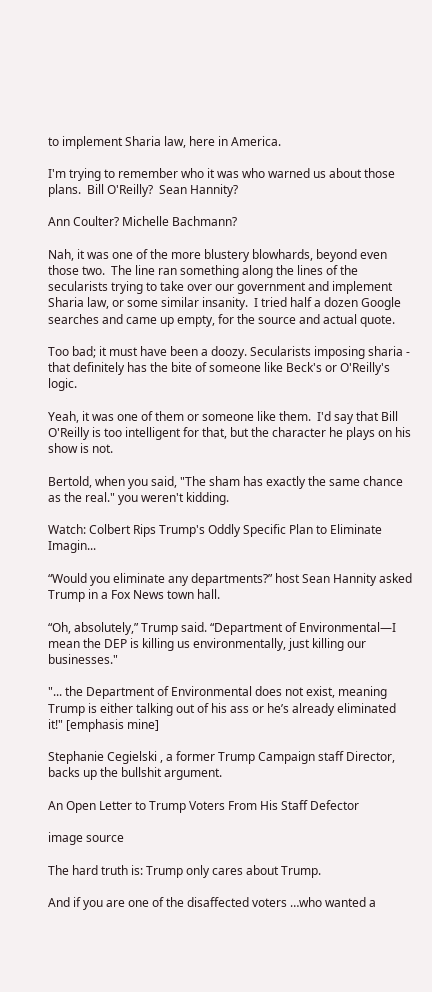to implement Sharia law, here in America.

I'm trying to remember who it was who warned us about those plans.  Bill O'Reilly?  Sean Hannity?

Ann Coulter? Michelle Bachmann?

Nah, it was one of the more blustery blowhards, beyond even those two.  The line ran something along the lines of the secularists trying to take over our government and implement Sharia law, or some similar insanity.  I tried half a dozen Google searches and came up empty, for the source and actual quote.

Too bad; it must have been a doozy. Secularists imposing sharia - that definitely has the bite of someone like Beck's or O'Reilly's logic.

Yeah, it was one of them or someone like them.  I'd say that Bill O'Reilly is too intelligent for that, but the character he plays on his show is not.

Bertold, when you said, "The sham has exactly the same chance as the real." you weren't kidding.

Watch: Colbert Rips Trump's Oddly Specific Plan to Eliminate Imagin...

“Would you eliminate any departments?” host Sean Hannity asked Trump in a Fox News town hall.

“Oh, absolutely,” Trump said. “Department of Environmental—I mean the DEP is killing us environmentally, just killing our businesses."

"... the Department of Environmental does not exist, meaning Trump is either talking out of his ass or he’s already eliminated it!" [emphasis mine]

Stephanie Cegielski , a former Trump Campaign staff Director, backs up the bullshit argument.

An Open Letter to Trump Voters From His Staff Defector

image source

The hard truth is: Trump only cares about Trump.

And if you are one of the disaffected voters …who wanted a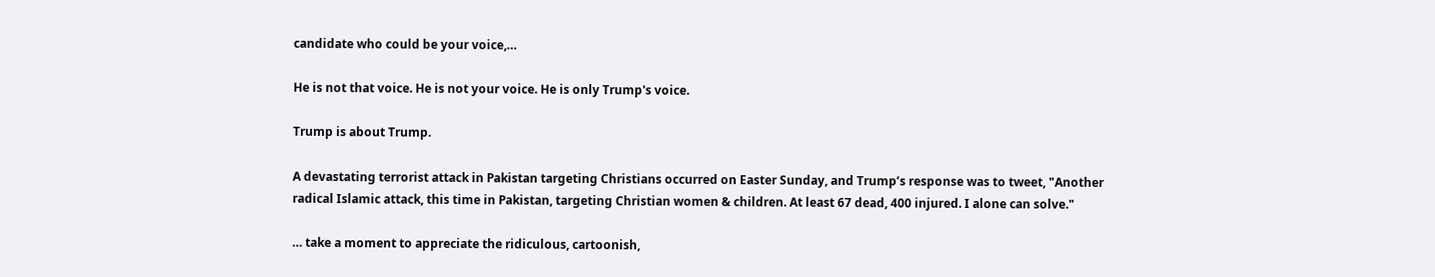candidate who could be your voice,…

He is not that voice. He is not your voice. He is only Trump's voice.

Trump is about Trump.

A devastating terrorist attack in Pakistan targeting Christians occurred on Easter Sunday, and Trump’s response was to tweet, "Another radical Islamic attack, this time in Pakistan, targeting Christian women & children. At least 67 dead, 400 injured. I alone can solve."

… take a moment to appreciate the ridiculous, cartoonish,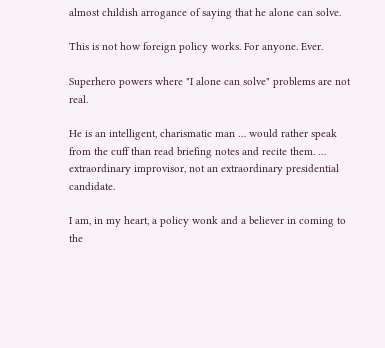almost childish arrogance of saying that he alone can solve.

This is not how foreign policy works. For anyone. Ever.

Superhero powers where "I alone can solve" problems are not real.

He is an intelligent, charismatic man … would rather speak from the cuff than read briefing notes and recite them. … extraordinary improvisor, not an extraordinary presidential candidate.

I am, in my heart, a policy wonk and a believer in coming to the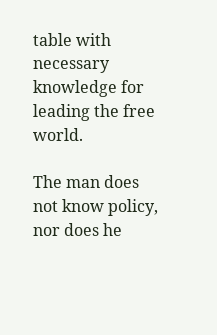table with necessary knowledge for leading the free world.

The man does not know policy, nor does he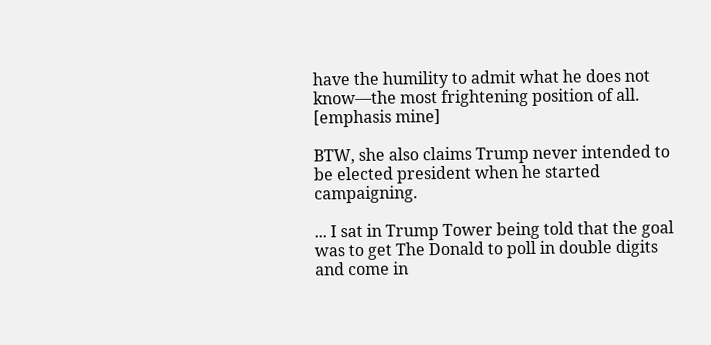have the humility to admit what he does not know—the most frightening position of all. [emphasis mine]

BTW, she also claims Trump never intended to be elected president when he started campaigning.

... I sat in Trump Tower being told that the goal was to get The Donald to poll in double digits and come in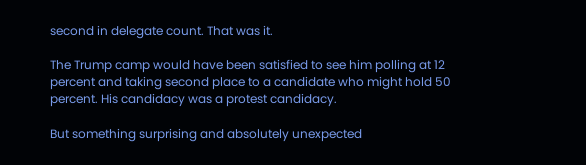second in delegate count. That was it.

The Trump camp would have been satisfied to see him polling at 12 percent and taking second place to a candidate who might hold 50 percent. His candidacy was a protest candidacy.

But something surprising and absolutely unexpected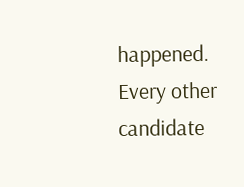happened. Every other candidate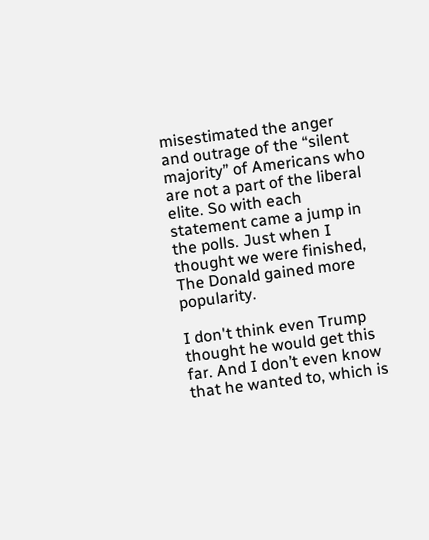misestimated the anger and outrage of the “silent majority” of Americans who are not a part of the liberal elite. So with each statement came a jump in the polls. Just when I thought we were finished, The Donald gained more popularity.

I don't think even Trump thought he would get this far. And I don’t even know that he wanted to, which is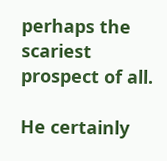perhaps the scariest prospect of all.

He certainly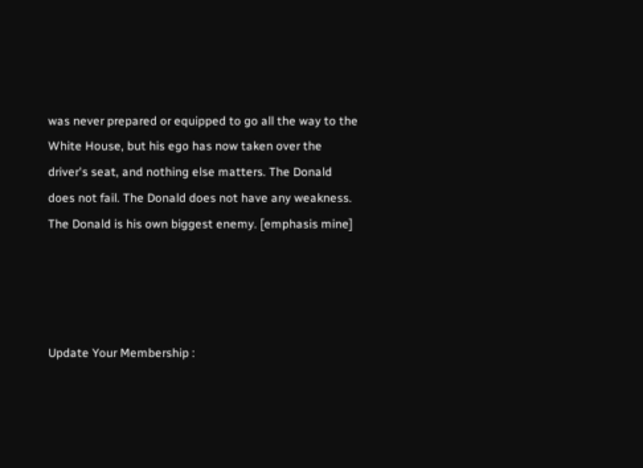was never prepared or equipped to go all the way to the White House, but his ego has now taken over the driver's seat, and nothing else matters. The Donald does not fail. The Donald does not have any weakness. The Donald is his own biggest enemy. [emphasis mine]




Update Your Membership :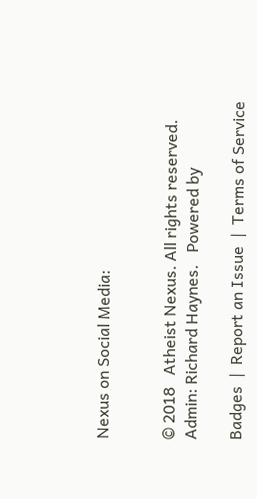Nexus on Social Media:


© 2018   Atheist Nexus. All rights reserved. Admin: Richard Haynes.   Powered by

Badges  |  Report an Issue  |  Terms of Service